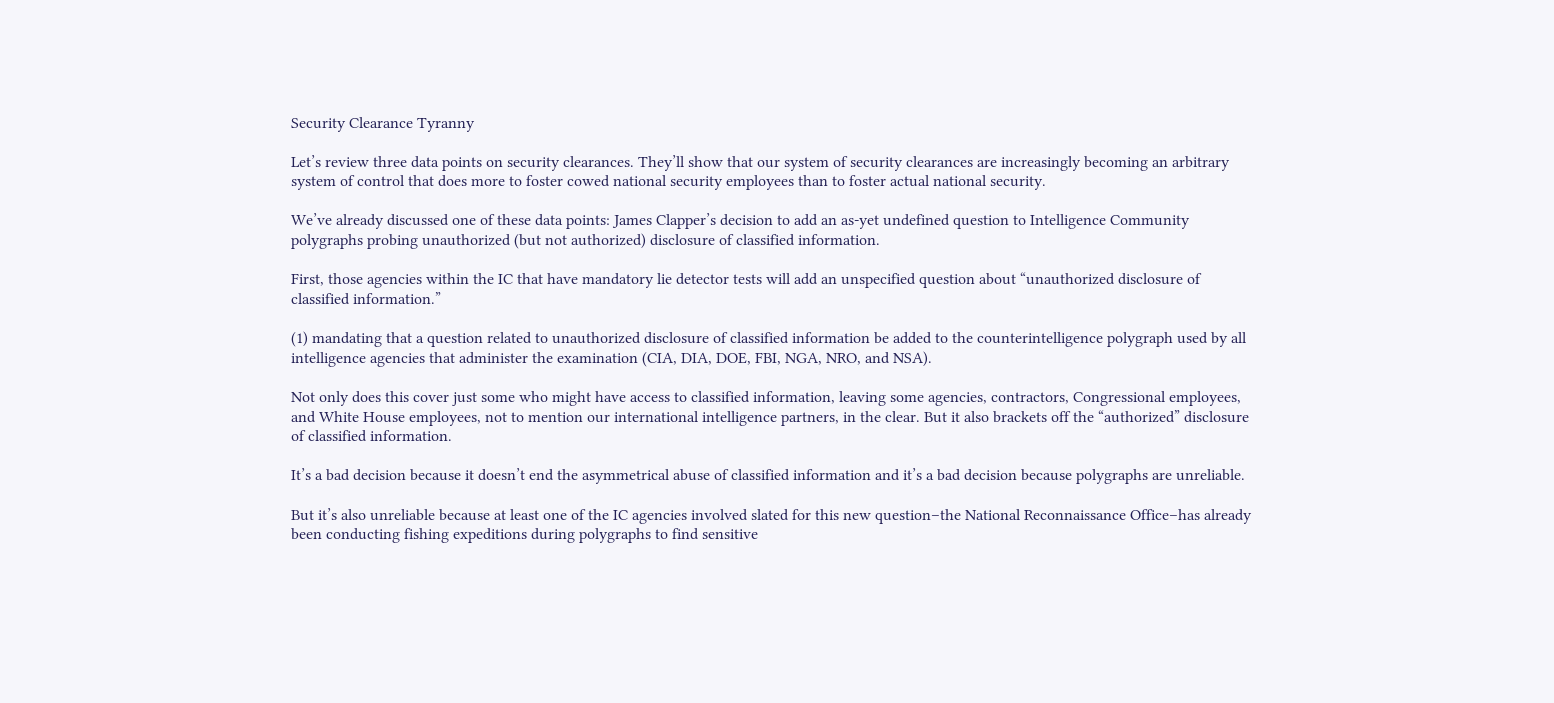Security Clearance Tyranny

Let’s review three data points on security clearances. They’ll show that our system of security clearances are increasingly becoming an arbitrary system of control that does more to foster cowed national security employees than to foster actual national security.

We’ve already discussed one of these data points: James Clapper’s decision to add an as-yet undefined question to Intelligence Community polygraphs probing unauthorized (but not authorized) disclosure of classified information.

First, those agencies within the IC that have mandatory lie detector tests will add an unspecified question about “unauthorized disclosure of classified information.”

(1) mandating that a question related to unauthorized disclosure of classified information be added to the counterintelligence polygraph used by all intelligence agencies that administer the examination (CIA, DIA, DOE, FBI, NGA, NRO, and NSA).

Not only does this cover just some who might have access to classified information, leaving some agencies, contractors, Congressional employees, and White House employees, not to mention our international intelligence partners, in the clear. But it also brackets off the “authorized” disclosure of classified information.

It’s a bad decision because it doesn’t end the asymmetrical abuse of classified information and it’s a bad decision because polygraphs are unreliable.

But it’s also unreliable because at least one of the IC agencies involved slated for this new question–the National Reconnaissance Office–has already been conducting fishing expeditions during polygraphs to find sensitive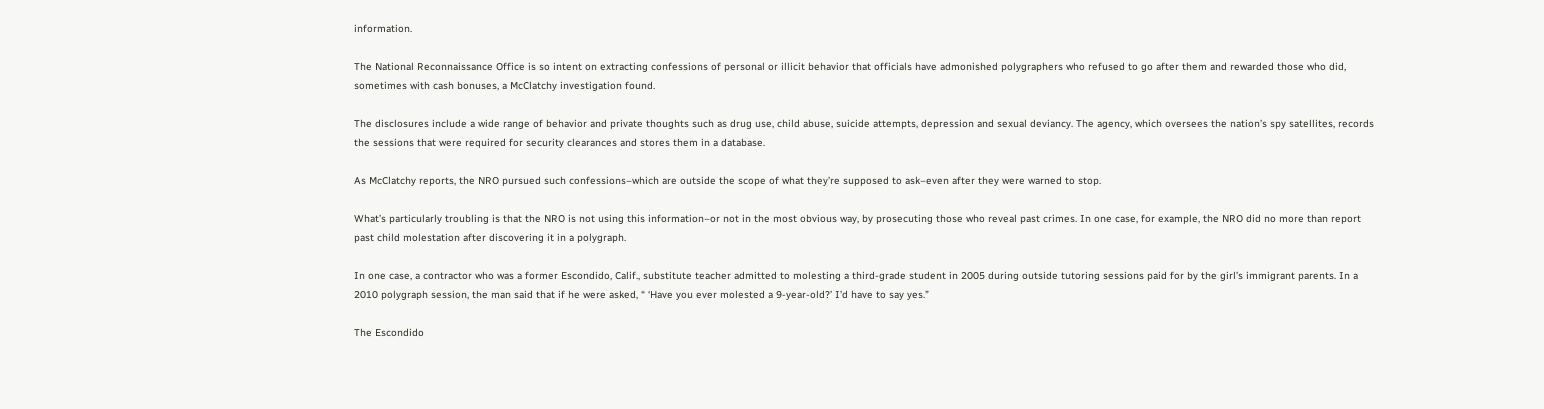information.

The National Reconnaissance Office is so intent on extracting confessions of personal or illicit behavior that officials have admonished polygraphers who refused to go after them and rewarded those who did, sometimes with cash bonuses, a McClatchy investigation found.

The disclosures include a wide range of behavior and private thoughts such as drug use, child abuse, suicide attempts, depression and sexual deviancy. The agency, which oversees the nation’s spy satellites, records the sessions that were required for security clearances and stores them in a database.

As McClatchy reports, the NRO pursued such confessions–which are outside the scope of what they’re supposed to ask–even after they were warned to stop.

What’s particularly troubling is that the NRO is not using this information–or not in the most obvious way, by prosecuting those who reveal past crimes. In one case, for example, the NRO did no more than report past child molestation after discovering it in a polygraph.

In one case, a contractor who was a former Escondido, Calif., substitute teacher admitted to molesting a third-grade student in 2005 during outside tutoring sessions paid for by the girl’s immigrant parents. In a 2010 polygraph session, the man said that if he were asked, “ ‘Have you ever molested a 9-year-old?’ I’d have to say yes.”

The Escondido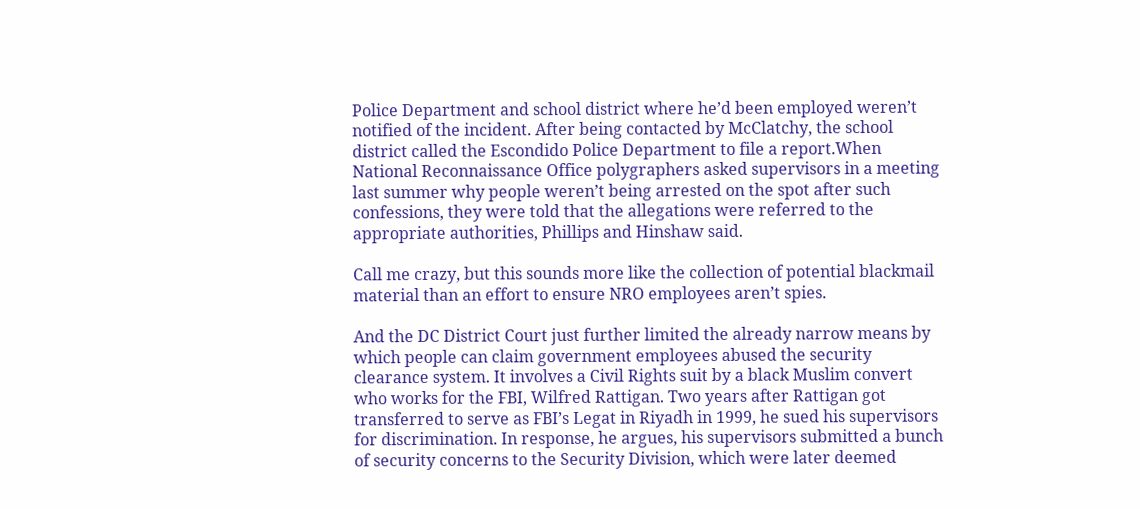Police Department and school district where he’d been employed weren’t notified of the incident. After being contacted by McClatchy, the school district called the Escondido Police Department to file a report.When National Reconnaissance Office polygraphers asked supervisors in a meeting last summer why people weren’t being arrested on the spot after such confessions, they were told that the allegations were referred to the appropriate authorities, Phillips and Hinshaw said.

Call me crazy, but this sounds more like the collection of potential blackmail material than an effort to ensure NRO employees aren’t spies.

And the DC District Court just further limited the already narrow means by which people can claim government employees abused the security clearance system. It involves a Civil Rights suit by a black Muslim convert who works for the FBI, Wilfred Rattigan. Two years after Rattigan got transferred to serve as FBI’s Legat in Riyadh in 1999, he sued his supervisors for discrimination. In response, he argues, his supervisors submitted a bunch of security concerns to the Security Division, which were later deemed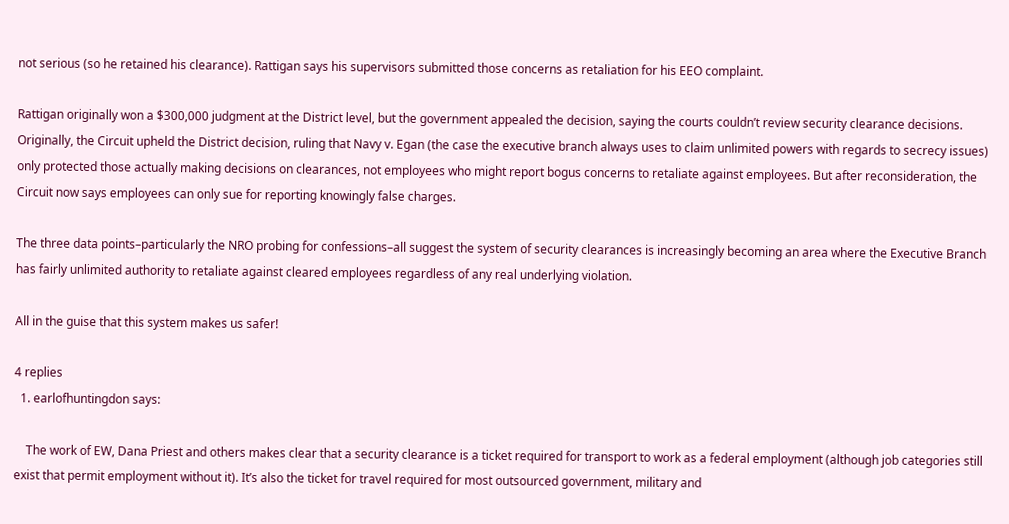not serious (so he retained his clearance). Rattigan says his supervisors submitted those concerns as retaliation for his EEO complaint.

Rattigan originally won a $300,000 judgment at the District level, but the government appealed the decision, saying the courts couldn’t review security clearance decisions. Originally, the Circuit upheld the District decision, ruling that Navy v. Egan (the case the executive branch always uses to claim unlimited powers with regards to secrecy issues) only protected those actually making decisions on clearances, not employees who might report bogus concerns to retaliate against employees. But after reconsideration, the Circuit now says employees can only sue for reporting knowingly false charges.

The three data points–particularly the NRO probing for confessions–all suggest the system of security clearances is increasingly becoming an area where the Executive Branch has fairly unlimited authority to retaliate against cleared employees regardless of any real underlying violation.

All in the guise that this system makes us safer!

4 replies
  1. earlofhuntingdon says:

    The work of EW, Dana Priest and others makes clear that a security clearance is a ticket required for transport to work as a federal employment (although job categories still exist that permit employment without it). It’s also the ticket for travel required for most outsourced government, military and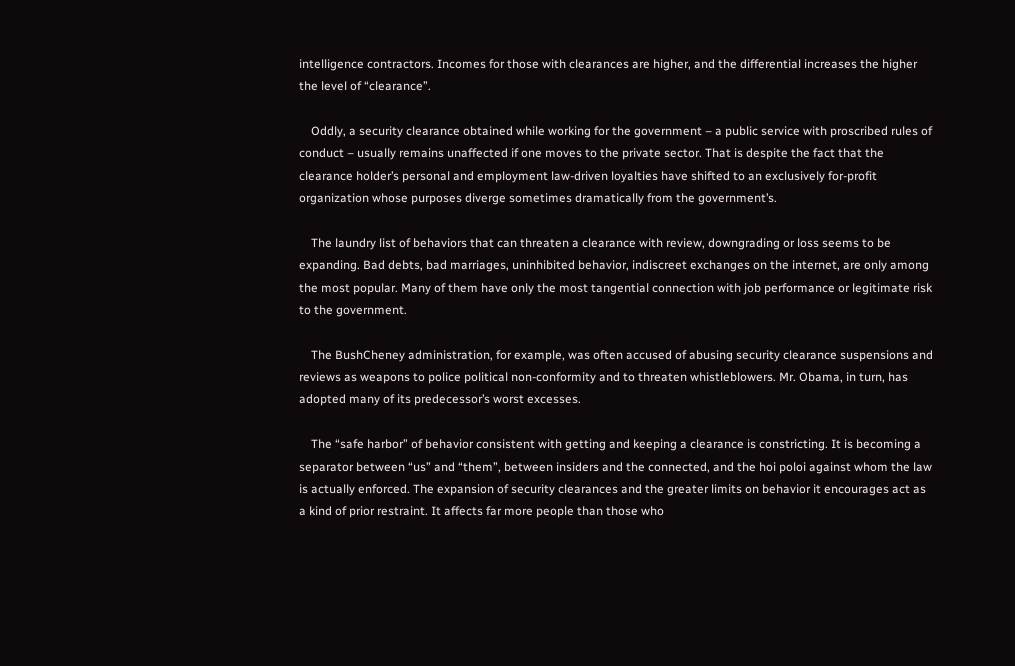intelligence contractors. Incomes for those with clearances are higher, and the differential increases the higher the level of “clearance”.

    Oddly, a security clearance obtained while working for the government – a public service with proscribed rules of conduct – usually remains unaffected if one moves to the private sector. That is despite the fact that the clearance holder’s personal and employment law-driven loyalties have shifted to an exclusively for-profit organization whose purposes diverge sometimes dramatically from the government’s.

    The laundry list of behaviors that can threaten a clearance with review, downgrading or loss seems to be expanding. Bad debts, bad marriages, uninhibited behavior, indiscreet exchanges on the internet, are only among the most popular. Many of them have only the most tangential connection with job performance or legitimate risk to the government.

    The BushCheney administration, for example, was often accused of abusing security clearance suspensions and reviews as weapons to police political non-conformity and to threaten whistleblowers. Mr. Obama, in turn, has adopted many of its predecessor’s worst excesses.

    The “safe harbor” of behavior consistent with getting and keeping a clearance is constricting. It is becoming a separator between “us” and “them”, between insiders and the connected, and the hoi poloi against whom the law is actually enforced. The expansion of security clearances and the greater limits on behavior it encourages act as a kind of prior restraint. It affects far more people than those who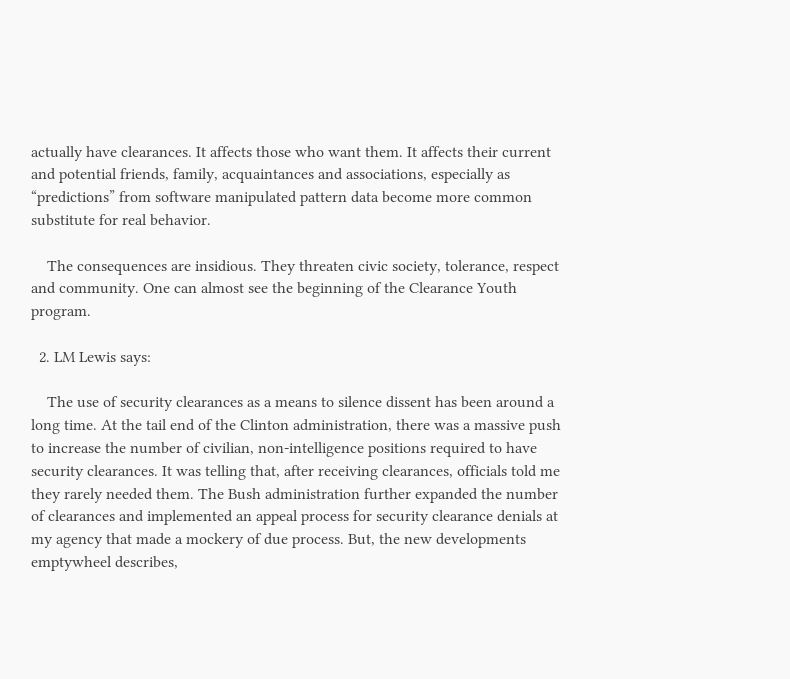actually have clearances. It affects those who want them. It affects their current and potential friends, family, acquaintances and associations, especially as “predictions” from software manipulated pattern data become more common substitute for real behavior.

    The consequences are insidious. They threaten civic society, tolerance, respect and community. One can almost see the beginning of the Clearance Youth program.

  2. LM Lewis says:

    The use of security clearances as a means to silence dissent has been around a long time. At the tail end of the Clinton administration, there was a massive push to increase the number of civilian, non-intelligence positions required to have security clearances. It was telling that, after receiving clearances, officials told me they rarely needed them. The Bush administration further expanded the number of clearances and implemented an appeal process for security clearance denials at my agency that made a mockery of due process. But, the new developments emptywheel describes,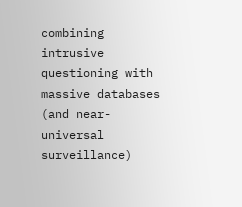combining intrusive questioning with massive databases (and near-universal surveillance)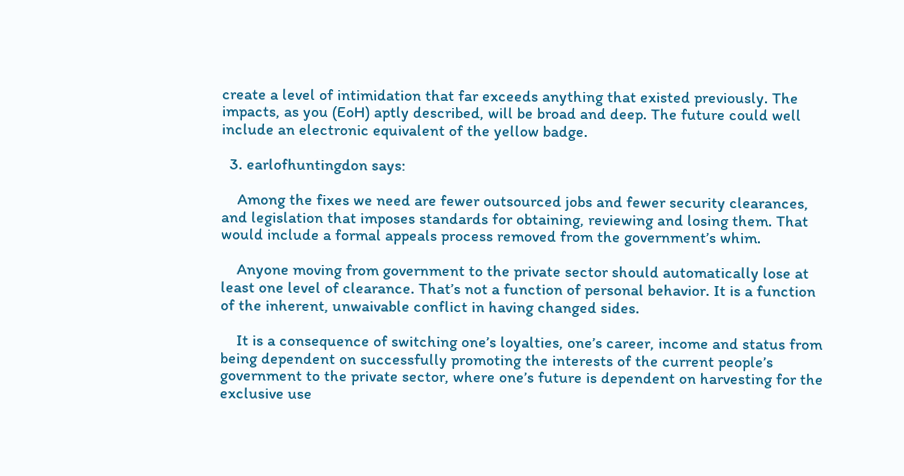create a level of intimidation that far exceeds anything that existed previously. The impacts, as you (EoH) aptly described, will be broad and deep. The future could well include an electronic equivalent of the yellow badge.

  3. earlofhuntingdon says:

    Among the fixes we need are fewer outsourced jobs and fewer security clearances, and legislation that imposes standards for obtaining, reviewing and losing them. That would include a formal appeals process removed from the government’s whim.

    Anyone moving from government to the private sector should automatically lose at least one level of clearance. That’s not a function of personal behavior. It is a function of the inherent, unwaivable conflict in having changed sides.

    It is a consequence of switching one’s loyalties, one’s career, income and status from being dependent on successfully promoting the interests of the current people’s government to the private sector, where one’s future is dependent on harvesting for the exclusive use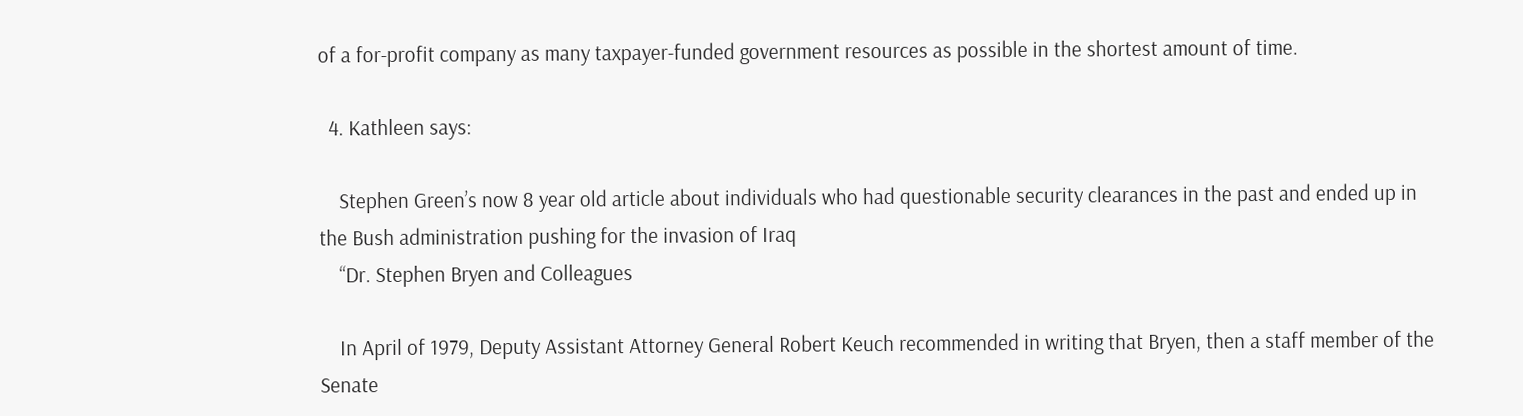of a for-profit company as many taxpayer-funded government resources as possible in the shortest amount of time.

  4. Kathleen says:

    Stephen Green’s now 8 year old article about individuals who had questionable security clearances in the past and ended up in the Bush administration pushing for the invasion of Iraq
    “Dr. Stephen Bryen and Colleagues

    In April of 1979, Deputy Assistant Attorney General Robert Keuch recommended in writing that Bryen, then a staff member of the Senate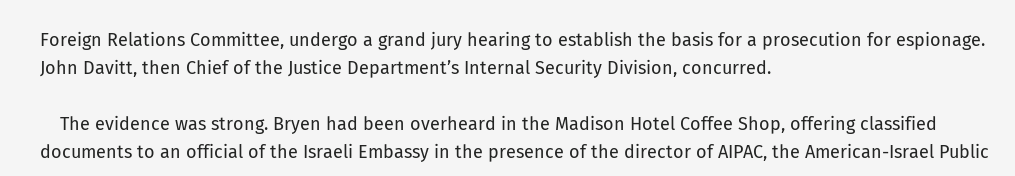Foreign Relations Committee, undergo a grand jury hearing to establish the basis for a prosecution for espionage. John Davitt, then Chief of the Justice Department’s Internal Security Division, concurred.

    The evidence was strong. Bryen had been overheard in the Madison Hotel Coffee Shop, offering classified documents to an official of the Israeli Embassy in the presence of the director of AIPAC, the American-Israel Public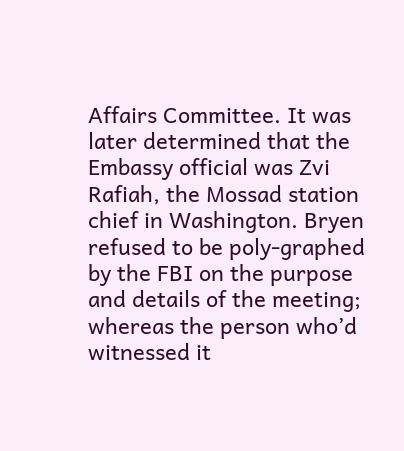Affairs Committee. It was later determined that the Embassy official was Zvi Rafiah, the Mossad station chief in Washington. Bryen refused to be poly-graphed by the FBI on the purpose and details of the meeting; whereas the person who’d witnessed it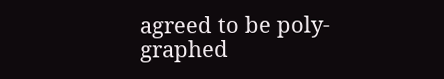agreed to be poly-graphed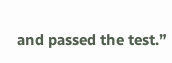and passed the test.”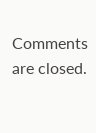Comments are closed.